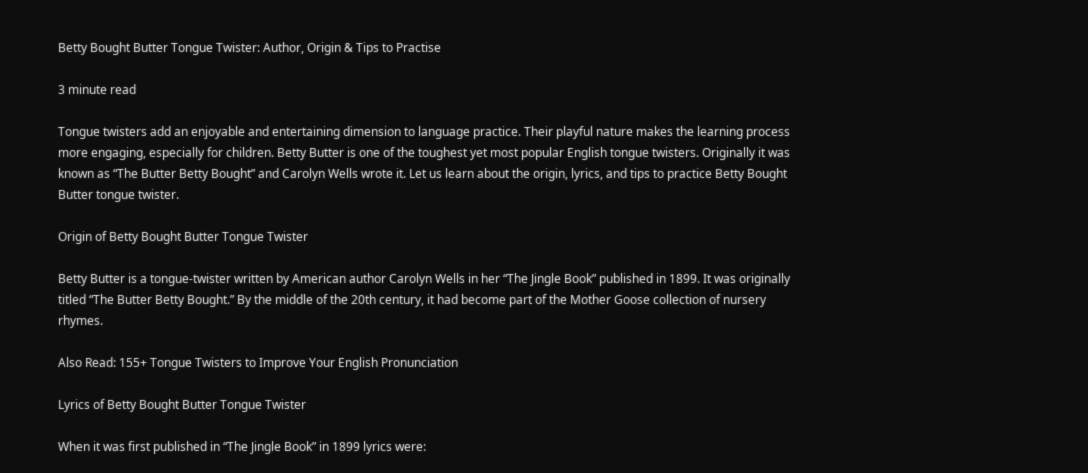Betty Bought Butter Tongue Twister: Author, Origin & Tips to Practise

3 minute read

Tongue twisters add an enjoyable and entertaining dimension to language practice. Their playful nature makes the learning process more engaging, especially for children. Betty Butter is one of the toughest yet most popular English tongue twisters. Originally it was known as “The Butter Betty Bought” and Carolyn Wells wrote it. Let us learn about the origin, lyrics, and tips to practice Betty Bought Butter tongue twister.

Origin of Betty Bought Butter Tongue Twister

Betty Butter is a tongue-twister written by American author Carolyn Wells in her “The Jingle Book” published in 1899. It was originally titled “The Butter Betty Bought.” By the middle of the 20th century, it had become part of the Mother Goose collection of nursery rhymes.

Also Read: 155+ Tongue Twisters to Improve Your English Pronunciation

Lyrics of Betty Bought Butter Tongue Twister

When it was first published in “The Jingle Book” in 1899 lyrics were: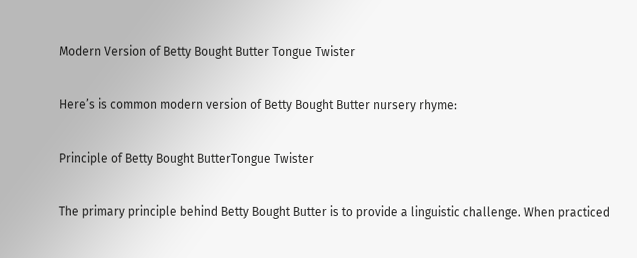Modern Version of Betty Bought Butter Tongue Twister

Here’s is common modern version of Betty Bought Butter nursery rhyme:

Principle of Betty Bought ButterTongue Twister

The primary principle behind Betty Bought Butter is to provide a linguistic challenge. When practiced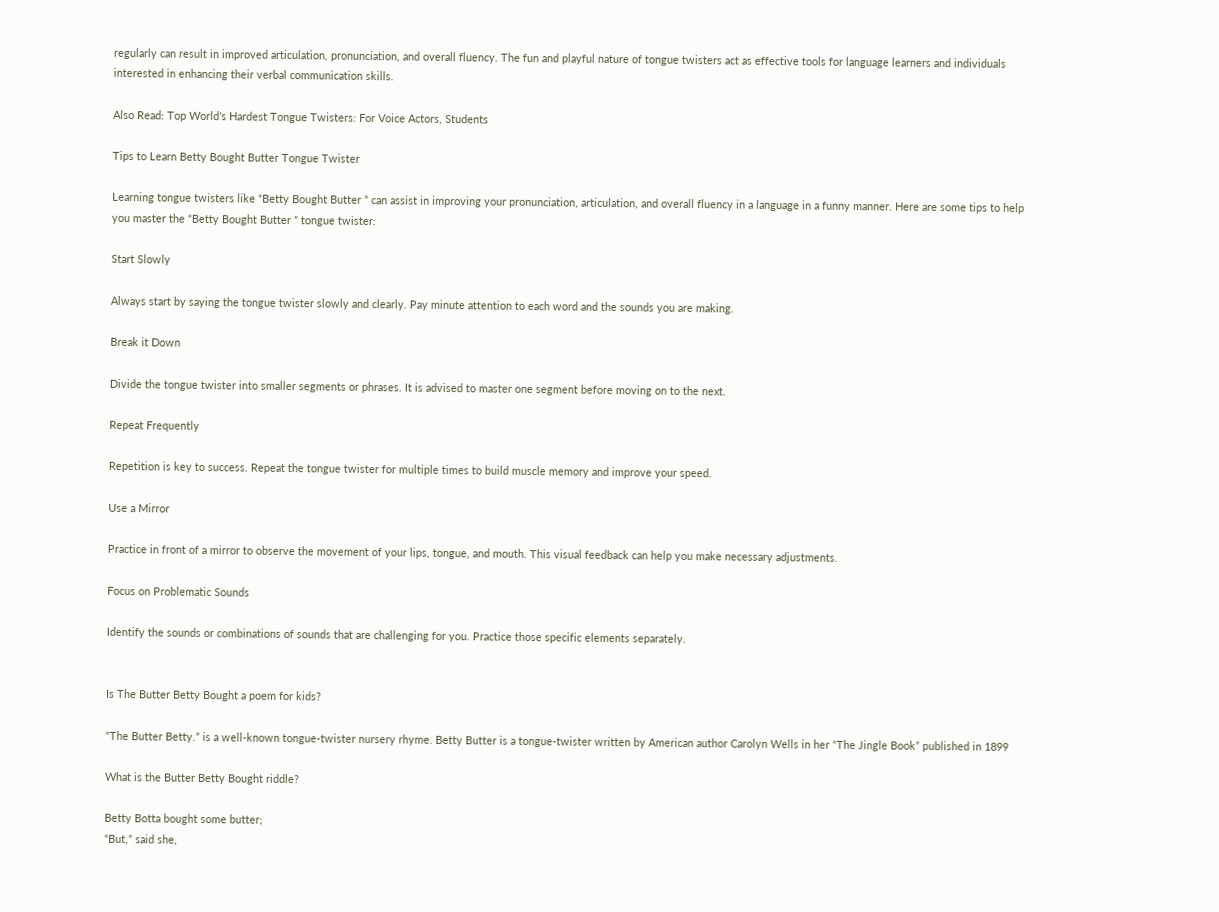regularly can result in improved articulation, pronunciation, and overall fluency. The fun and playful nature of tongue twisters act as effective tools for language learners and individuals interested in enhancing their verbal communication skills.

Also Read: Top World’s Hardest Tongue Twisters: For Voice Actors, Students

Tips to Learn Betty Bought Butter Tongue Twister

Learning tongue twisters like “Betty Bought Butter ” can assist in improving your pronunciation, articulation, and overall fluency in a language in a funny manner. Here are some tips to help you master the “Betty Bought Butter ” tongue twister:

Start Slowly

Always start by saying the tongue twister slowly and clearly. Pay minute attention to each word and the sounds you are making.

Break it Down

Divide the tongue twister into smaller segments or phrases. It is advised to master one segment before moving on to the next.

Repeat Frequently

Repetition is key to success. Repeat the tongue twister for multiple times to build muscle memory and improve your speed.

Use a Mirror

Practice in front of a mirror to observe the movement of your lips, tongue, and mouth. This visual feedback can help you make necessary adjustments.

Focus on Problematic Sounds

Identify the sounds or combinations of sounds that are challenging for you. Practice those specific elements separately.


Is The Butter Betty Bought a poem for kids?

“The Butter Betty.” is a well-known tongue-twister nursery rhyme. Betty Butter is a tongue-twister written by American author Carolyn Wells in her “The Jingle Book” published in 1899

What is the Butter Betty Bought riddle?

Betty Botta bought some butter;
“But,” said she,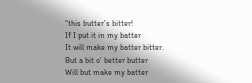“this butter’s bitter!
If I put it in my batter
It will make my batter bitter.
But a bit o’ better butter
Will but make my batter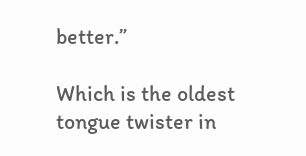better.”

Which is the oldest tongue twister in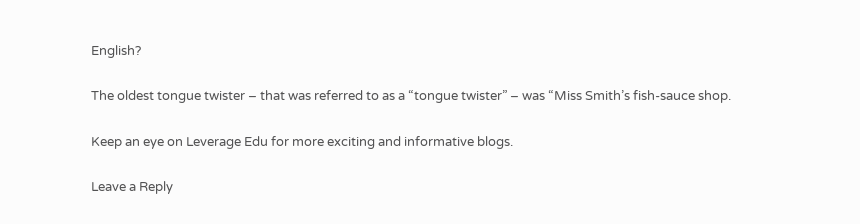English?

The oldest tongue twister – that was referred to as a “tongue twister” – was “Miss Smith’s fish-sauce shop.

Keep an eye on Leverage Edu for more exciting and informative blogs.

Leave a Reply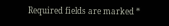Required fields are marked *